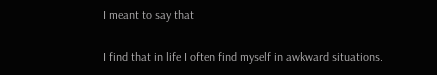I meant to say that

I find that in life I often find myself in awkward situations.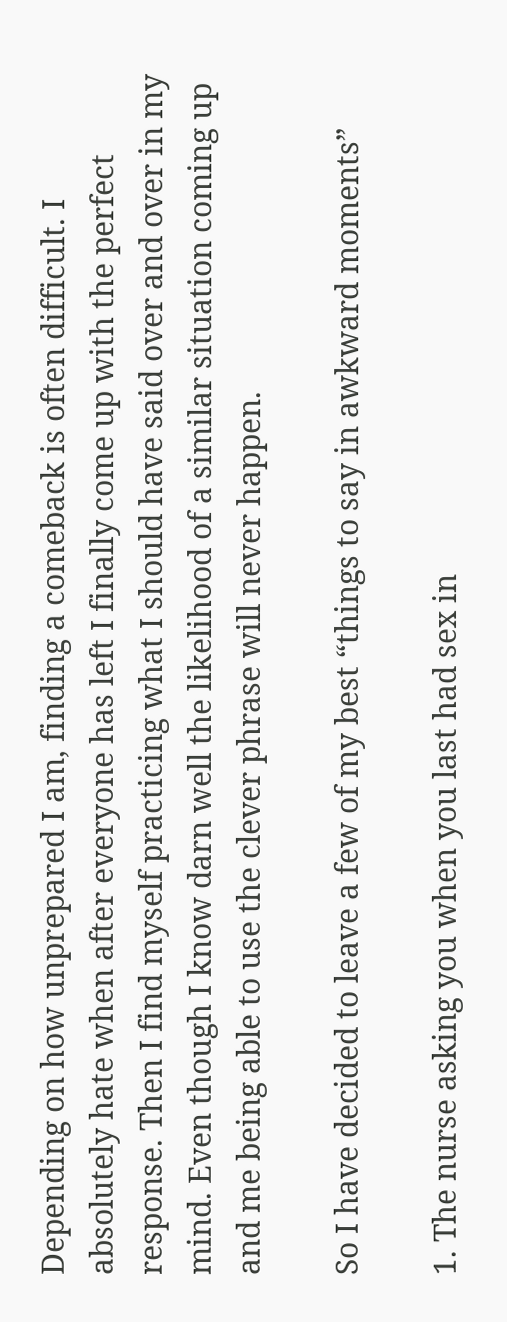Depending on how unprepared I am, finding a comeback is often difficult. I absolutely hate when after everyone has left I finally come up with the perfect response. Then I find myself practicing what I should have said over and over in my mind. Even though I know darn well the likelihood of a similar situation coming up and me being able to use the clever phrase will never happen.

So I have decided to leave a few of my best “things to say in awkward moments”

1. The nurse asking you when you last had sex in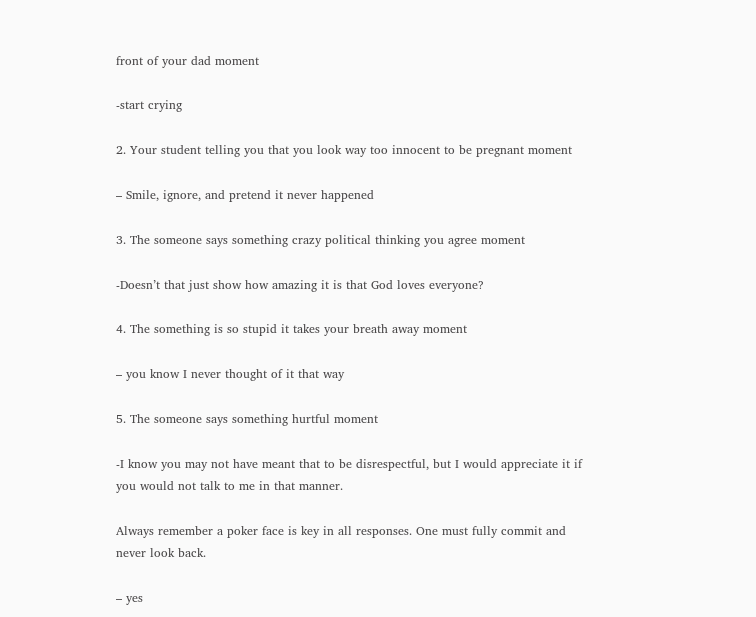front of your dad moment

-start crying

2. Your student telling you that you look way too innocent to be pregnant moment

– Smile, ignore, and pretend it never happened

3. The someone says something crazy political thinking you agree moment

-Doesn’t that just show how amazing it is that God loves everyone?

4. The something is so stupid it takes your breath away moment

– you know I never thought of it that way

5. The someone says something hurtful moment

-I know you may not have meant that to be disrespectful, but I would appreciate it if you would not talk to me in that manner.

Always remember a poker face is key in all responses. One must fully commit and never look back.

– yes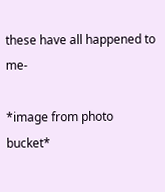these have all happened to me-

*image from photo bucket*